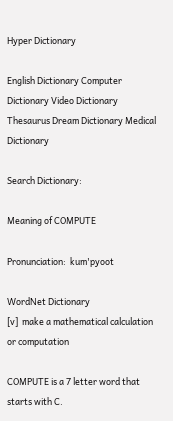Hyper Dictionary

English Dictionary Computer Dictionary Video Dictionary Thesaurus Dream Dictionary Medical Dictionary

Search Dictionary:

Meaning of COMPUTE

Pronunciation:  kum'pyoot

WordNet Dictionary
[v]  make a mathematical calculation or computation

COMPUTE is a 7 letter word that starts with C.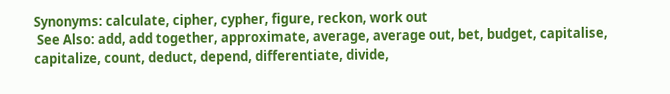Synonyms: calculate, cipher, cypher, figure, reckon, work out
 See Also: add, add together, approximate, average, average out, bet, budget, capitalise, capitalize, count, deduct, depend, differentiate, divide,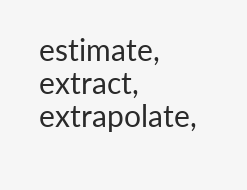estimate, extract, extrapolate,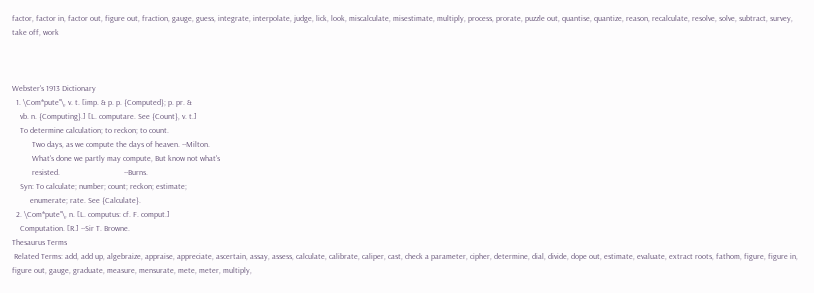factor, factor in, factor out, figure out, fraction, gauge, guess, integrate, interpolate, judge, lick, look, miscalculate, misestimate, multiply, process, prorate, puzzle out, quantise, quantize, reason, recalculate, resolve, solve, subtract, survey, take off, work



Webster's 1913 Dictionary
  1. \Com*pute"\, v. t. [imp. & p. p. {Computed}; p. pr. &
    vb. n. {Computing}.] [L. computare. See {Count}, v. t.]
    To determine calculation; to reckon; to count.
          Two days, as we compute the days of heaven. --Milton.
          What's done we partly may compute, But know not what's
          resisted.                                --Burns.
    Syn: To calculate; number; count; reckon; estimate;
         enumerate; rate. See {Calculate}.
  2. \Com*pute"\, n. [L. computus: cf. F. comput.]
    Computation. [R.] --Sir T. Browne.
Thesaurus Terms
 Related Terms: add, add up, algebraize, appraise, appreciate, ascertain, assay, assess, calculate, calibrate, caliper, cast, check a parameter, cipher, determine, dial, divide, dope out, estimate, evaluate, extract roots, fathom, figure, figure in, figure out, gauge, graduate, measure, mensurate, mete, meter, multiply,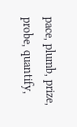pace, plumb, prize, probe, quantify,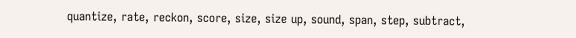quantize, rate, reckon, score, size, size up, sound, span, step, subtract,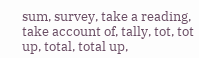sum, survey, take a reading, take account of, tally, tot, tot up, total, total up,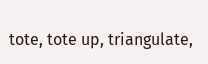tote, tote up, triangulate,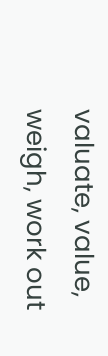valuate, value, weigh, work out